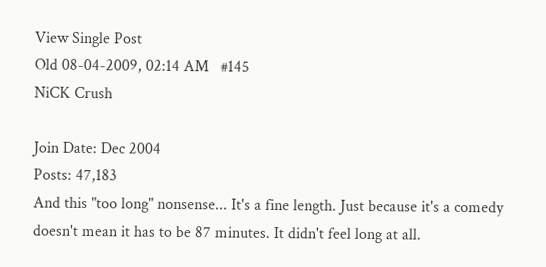View Single Post
Old 08-04-2009, 02:14 AM   #145
NiCK Crush

Join Date: Dec 2004
Posts: 47,183
And this "too long" nonsense... It's a fine length. Just because it's a comedy doesn't mean it has to be 87 minutes. It didn't feel long at all.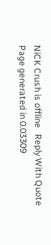NiCK Crush is offline   Reply With Quote
Page generated in 0.03309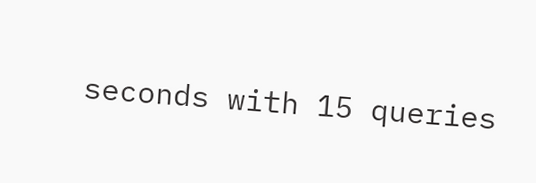seconds with 15 queries